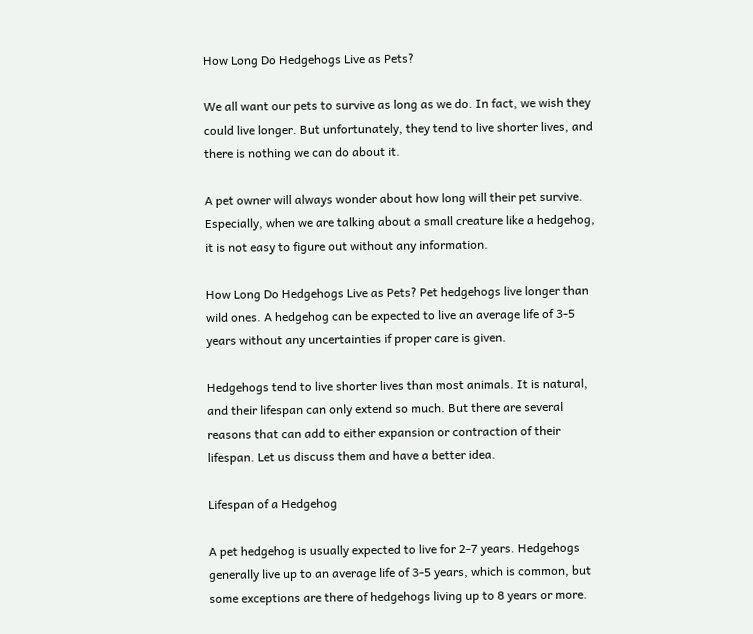How Long Do Hedgehogs Live as Pets?

We all want our pets to survive as long as we do. In fact, we wish they could live longer. But unfortunately, they tend to live shorter lives, and there is nothing we can do about it.

A pet owner will always wonder about how long will their pet survive. Especially, when we are talking about a small creature like a hedgehog, it is not easy to figure out without any information.

How Long Do Hedgehogs Live as Pets? Pet hedgehogs live longer than wild ones. A hedgehog can be expected to live an average life of 3-5 years without any uncertainties if proper care is given.

Hedgehogs tend to live shorter lives than most animals. It is natural, and their lifespan can only extend so much. But there are several reasons that can add to either expansion or contraction of their lifespan. Let us discuss them and have a better idea.

Lifespan of a Hedgehog

A pet hedgehog is usually expected to live for 2-7 years. Hedgehogs generally live up to an average life of 3-5 years, which is common, but some exceptions are there of hedgehogs living up to 8 years or more.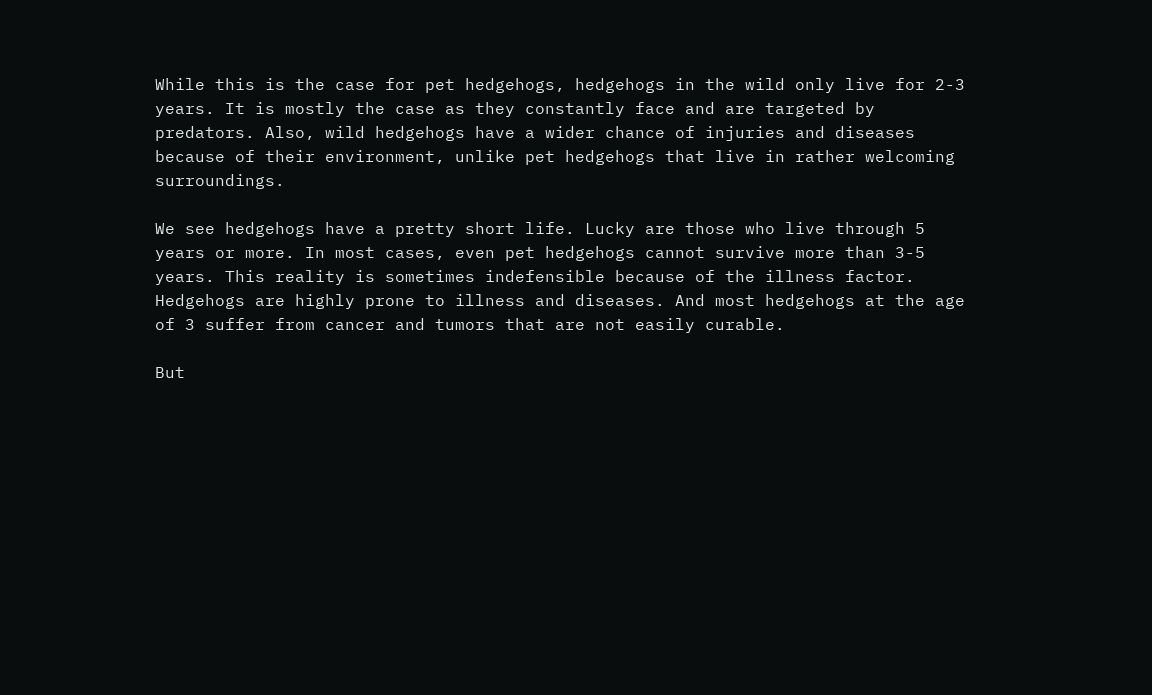While this is the case for pet hedgehogs, hedgehogs in the wild only live for 2-3 years. It is mostly the case as they constantly face and are targeted by predators. Also, wild hedgehogs have a wider chance of injuries and diseases because of their environment, unlike pet hedgehogs that live in rather welcoming surroundings.

We see hedgehogs have a pretty short life. Lucky are those who live through 5 years or more. In most cases, even pet hedgehogs cannot survive more than 3-5 years. This reality is sometimes indefensible because of the illness factor. Hedgehogs are highly prone to illness and diseases. And most hedgehogs at the age of 3 suffer from cancer and tumors that are not easily curable.

But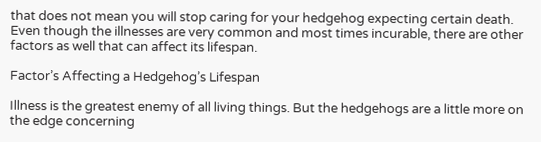that does not mean you will stop caring for your hedgehog expecting certain death. Even though the illnesses are very common and most times incurable, there are other factors as well that can affect its lifespan.

Factor’s Affecting a Hedgehog’s Lifespan

Illness is the greatest enemy of all living things. But the hedgehogs are a little more on the edge concerning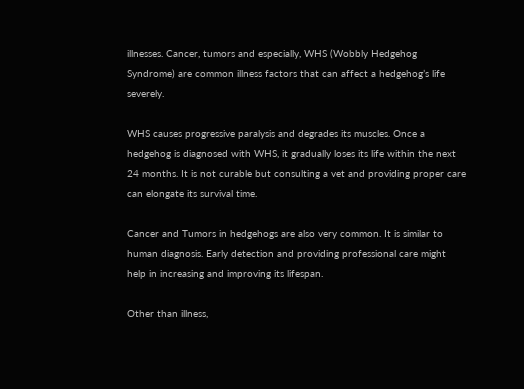illnesses. Cancer, tumors and especially, WHS (Wobbly Hedgehog Syndrome) are common illness factors that can affect a hedgehog’s life severely.

WHS causes progressive paralysis and degrades its muscles. Once a hedgehog is diagnosed with WHS, it gradually loses its life within the next 24 months. It is not curable but consulting a vet and providing proper care can elongate its survival time.

Cancer and Tumors in hedgehogs are also very common. It is similar to human diagnosis. Early detection and providing professional care might help in increasing and improving its lifespan.

Other than illness,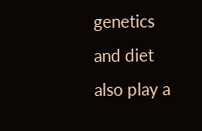genetics and diet also play a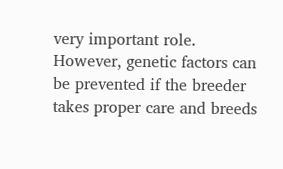very important role. However, genetic factors can be prevented if the breeder takes proper care and breeds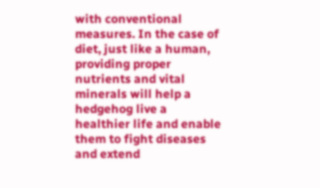with conventional measures. In the case of diet, just like a human, providing proper nutrients and vital minerals will help a hedgehog live a healthier life and enable them to fight diseases and extend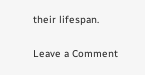their lifespan.

Leave a Comment